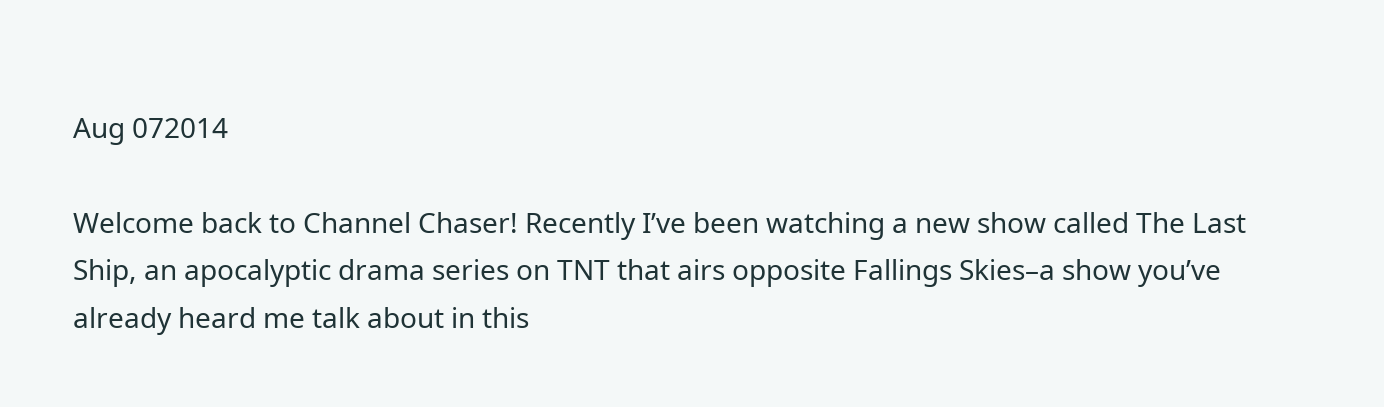Aug 072014

Welcome back to Channel Chaser! Recently I’ve been watching a new show called The Last Ship, an apocalyptic drama series on TNT that airs opposite Fallings Skies–a show you’ve already heard me talk about in this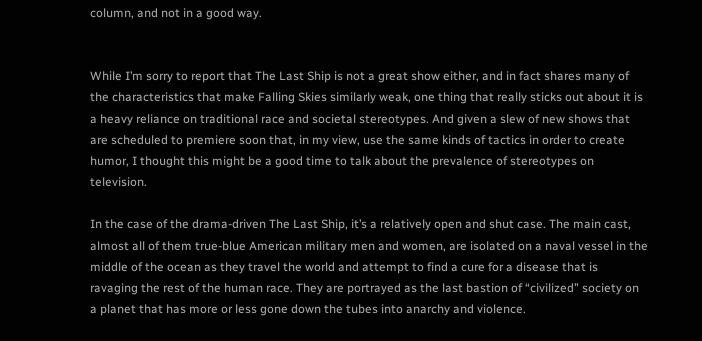column, and not in a good way.


While I’m sorry to report that The Last Ship is not a great show either, and in fact shares many of the characteristics that make Falling Skies similarly weak, one thing that really sticks out about it is a heavy reliance on traditional race and societal stereotypes. And given a slew of new shows that are scheduled to premiere soon that, in my view, use the same kinds of tactics in order to create humor, I thought this might be a good time to talk about the prevalence of stereotypes on television.

In the case of the drama-driven The Last Ship, it’s a relatively open and shut case. The main cast, almost all of them true-blue American military men and women, are isolated on a naval vessel in the middle of the ocean as they travel the world and attempt to find a cure for a disease that is ravaging the rest of the human race. They are portrayed as the last bastion of “civilized” society on a planet that has more or less gone down the tubes into anarchy and violence.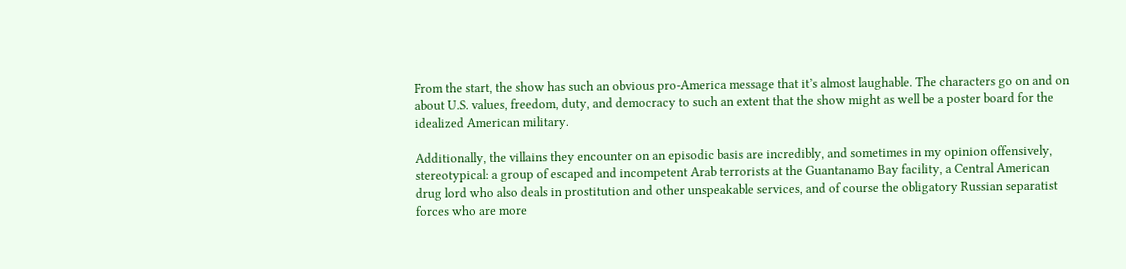From the start, the show has such an obvious pro-America message that it’s almost laughable. The characters go on and on about U.S. values, freedom, duty, and democracy to such an extent that the show might as well be a poster board for the idealized American military.

Additionally, the villains they encounter on an episodic basis are incredibly, and sometimes in my opinion offensively, stereotypical: a group of escaped and incompetent Arab terrorists at the Guantanamo Bay facility, a Central American drug lord who also deals in prostitution and other unspeakable services, and of course the obligatory Russian separatist forces who are more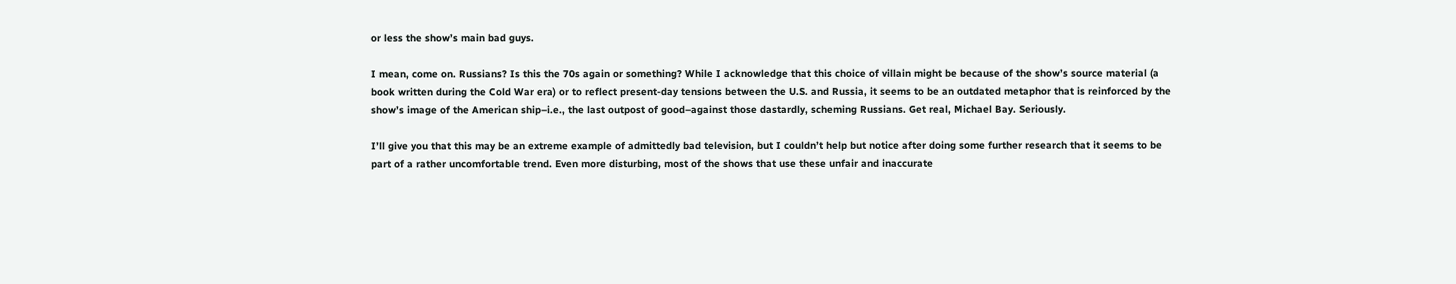or less the show’s main bad guys.

I mean, come on. Russians? Is this the 70s again or something? While I acknowledge that this choice of villain might be because of the show’s source material (a book written during the Cold War era) or to reflect present-day tensions between the U.S. and Russia, it seems to be an outdated metaphor that is reinforced by the show’s image of the American ship–i.e., the last outpost of good–against those dastardly, scheming Russians. Get real, Michael Bay. Seriously.

I’ll give you that this may be an extreme example of admittedly bad television, but I couldn’t help but notice after doing some further research that it seems to be part of a rather uncomfortable trend. Even more disturbing, most of the shows that use these unfair and inaccurate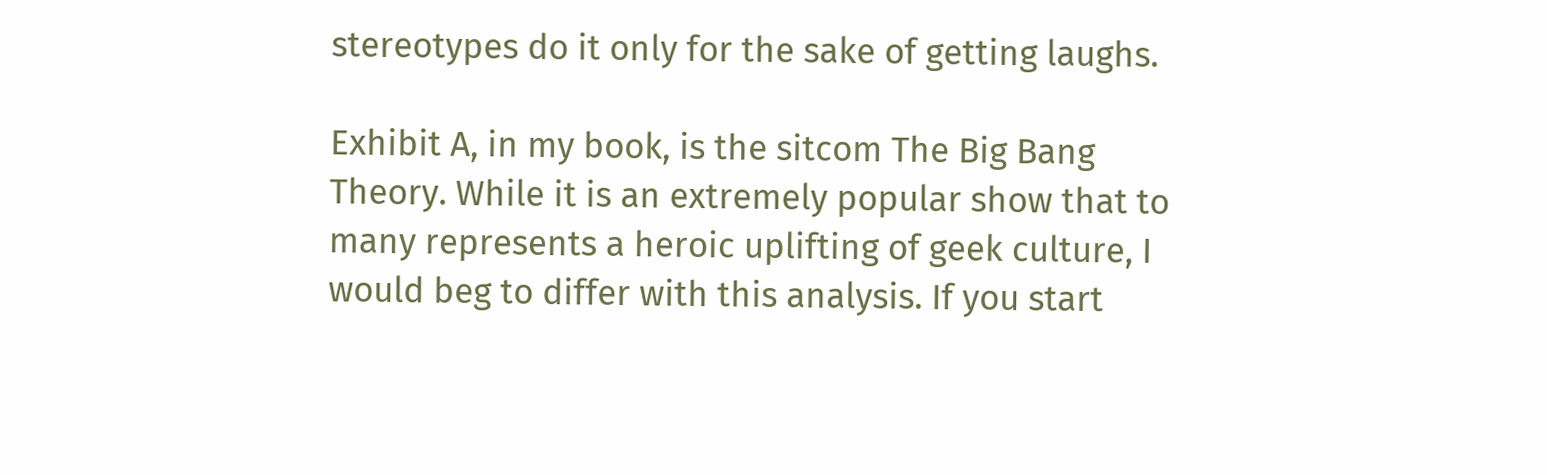stereotypes do it only for the sake of getting laughs.

Exhibit A, in my book, is the sitcom The Big Bang Theory. While it is an extremely popular show that to many represents a heroic uplifting of geek culture, I would beg to differ with this analysis. If you start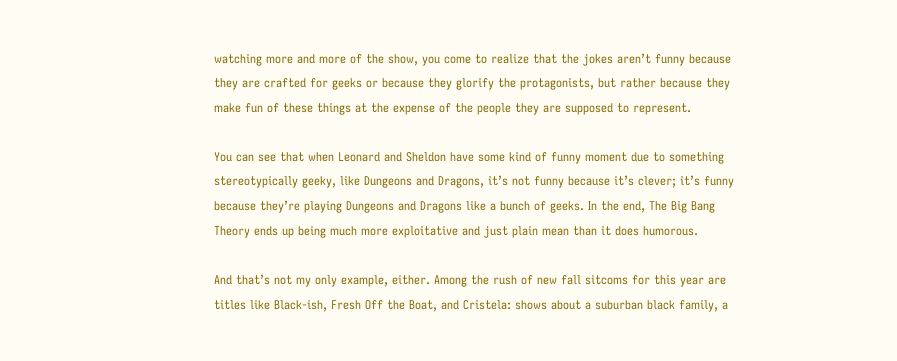watching more and more of the show, you come to realize that the jokes aren’t funny because they are crafted for geeks or because they glorify the protagonists, but rather because they make fun of these things at the expense of the people they are supposed to represent.

You can see that when Leonard and Sheldon have some kind of funny moment due to something stereotypically geeky, like Dungeons and Dragons, it’s not funny because it’s clever; it’s funny because they’re playing Dungeons and Dragons like a bunch of geeks. In the end, The Big Bang Theory ends up being much more exploitative and just plain mean than it does humorous.

And that’s not my only example, either. Among the rush of new fall sitcoms for this year are titles like Black-ish, Fresh Off the Boat, and Cristela: shows about a suburban black family, a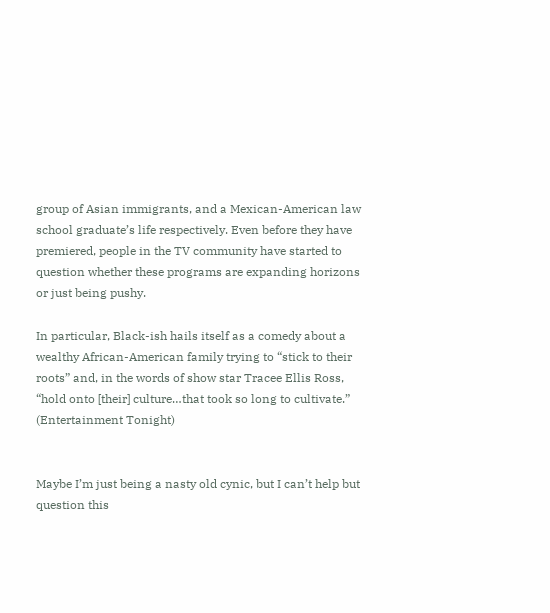group of Asian immigrants, and a Mexican-American law school graduate’s life respectively. Even before they have premiered, people in the TV community have started to question whether these programs are expanding horizons or just being pushy.

In particular, Black-ish hails itself as a comedy about a wealthy African-American family trying to “stick to their roots” and, in the words of show star Tracee Ellis Ross, “hold onto [their] culture…that took so long to cultivate.” (Entertainment Tonight)


Maybe I’m just being a nasty old cynic, but I can’t help but question this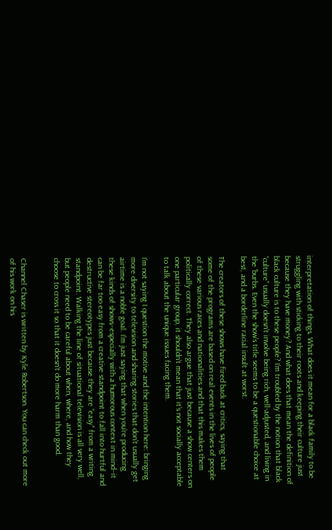interpretation of things. What does it mean for a black family to be struggling with sticking to their roots and keeping their culture just because they have money? And what does that mean the definition of black culture is to these people? I’m troubled by the notion that black “culture” usually doesn’t involve being rich, well-adjusted, and living in the ‘burbs. Even the show’s title seems to be a questionable choice at best, and a borderline racial insult at worst.

The creators of these shows have fired back at critics, saying that some of the programs are based on real events in the lives of people of these various races and nationalities and that this makes them politically correct. They also argue that just because a show centers on one particular group, it shouldn’t mean that it’s not socially acceptable to talk about the unique issues facing them.

I’m not saying I question the motive and the intention here: bringing more diversity to television and sharing stories that don’t usually get airtime is a noble goal. I’m just saying that when you’re producing these kinds of shows–especially with a humorous context in mind–it can be far too easy from a creative standpoint to fall into hurtful and destructive stereotypes just because they are “easy” from a writing standpoint. Walking the line of situational television is all very well, but people need to be careful about when, where, and how they choose to cross it so that it doesn’t do more harm than good.


Channel Chaser is written by Kyle Robertson. You can check out more of his work on his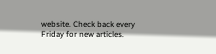website. Check back every Friday for new articles.